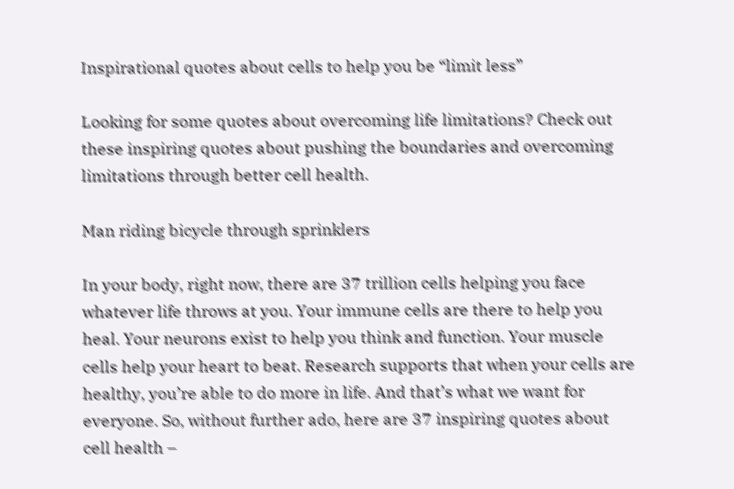Inspirational quotes about cells to help you be “limit less”

Looking for some quotes about overcoming life limitations? Check out these inspiring quotes about pushing the boundaries and overcoming limitations through better cell health.

Man riding bicycle through sprinklers

In your body, right now, there are 37 trillion cells helping you face whatever life throws at you. Your immune cells are there to help you heal. Your neurons exist to help you think and function. Your muscle cells help your heart to beat. Research supports that when your cells are healthy, you’re able to do more in life. And that’s what we want for everyone. So, without further ado, here are 37 inspiring quotes about cell health –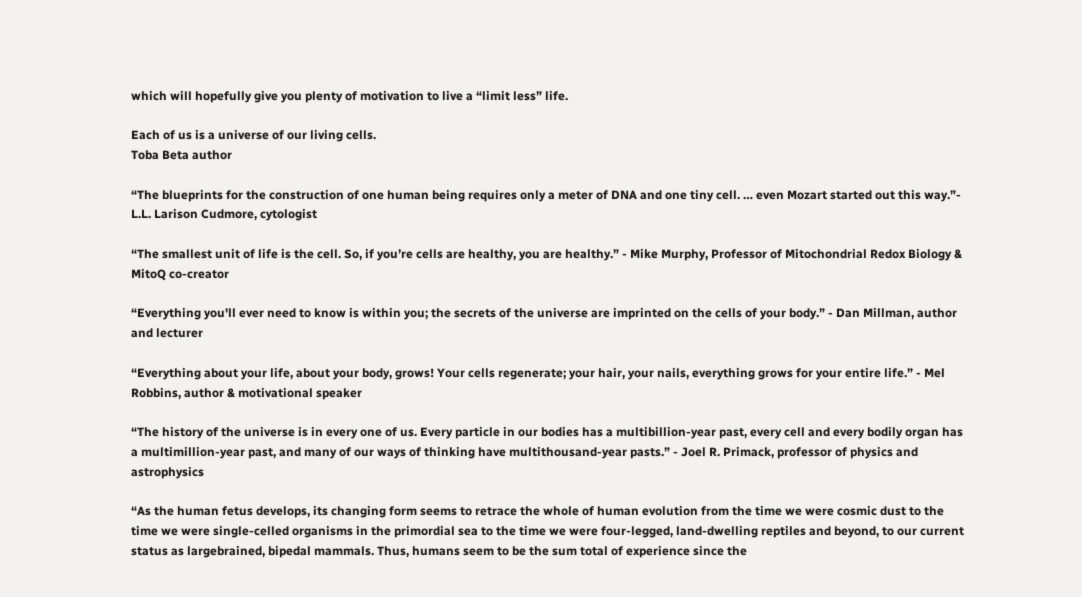which will hopefully give you plenty of motivation to live a “limit less” life.

Each of us is a universe of our living cells.
Toba Beta author

“The blueprints for the construction of one human being requires only a meter of DNA and one tiny cell. … even Mozart started out this way.”- L.L. Larison Cudmore, cytologist

“The smallest unit of life is the cell. So, if you’re cells are healthy, you are healthy.” - Mike Murphy, Professor of Mitochondrial Redox Biology & MitoQ co-creator

“Everything you'll ever need to know is within you; the secrets of the universe are imprinted on the cells of your body.” - Dan Millman, author and lecturer

“Everything about your life, about your body, grows! Your cells regenerate; your hair, your nails, everything grows for your entire life.” - Mel Robbins, author & motivational speaker

“The history of the universe is in every one of us. Every particle in our bodies has a multibillion-year past, every cell and every bodily organ has a multimillion-year past, and many of our ways of thinking have multithousand-year pasts.” - Joel R. Primack, professor of physics and astrophysics

“As the human fetus develops, its changing form seems to retrace the whole of human evolution from the time we were cosmic dust to the time we were single-celled organisms in the primordial sea to the time we were four-legged, land-dwelling reptiles and beyond, to our current status as largebrained, bipedal mammals. Thus, humans seem to be the sum total of experience since the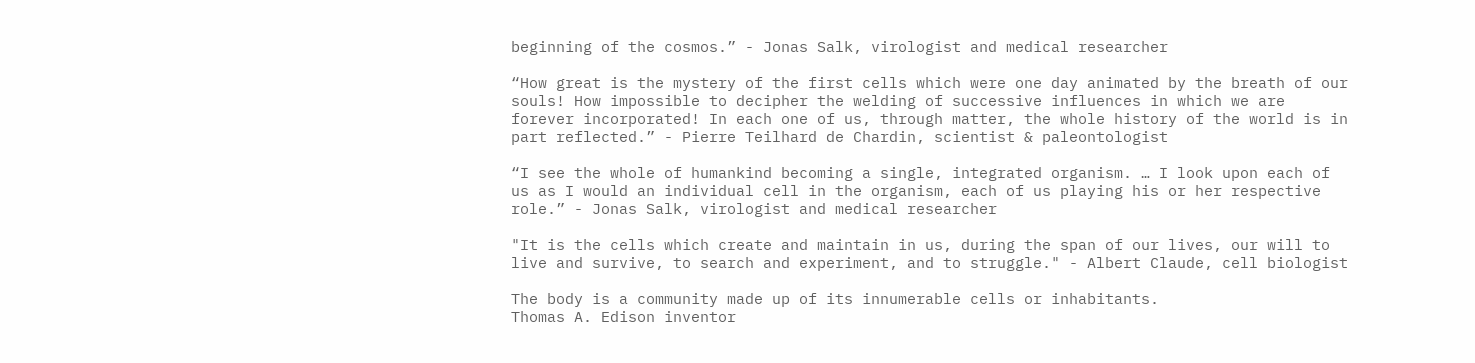beginning of the cosmos.” - Jonas Salk, virologist and medical researcher

“How great is the mystery of the first cells which were one day animated by the breath of our souls! How impossible to decipher the welding of successive influences in which we are forever incorporated! In each one of us, through matter, the whole history of the world is in part reflected.” - Pierre Teilhard de Chardin, scientist & paleontologist

“I see the whole of humankind becoming a single, integrated organism. … I look upon each of us as I would an individual cell in the organism, each of us playing his or her respective role.” - Jonas Salk, virologist and medical researcher

"It is the cells which create and maintain in us, during the span of our lives, our will to live and survive, to search and experiment, and to struggle." - Albert Claude, cell biologist

The body is a community made up of its innumerable cells or inhabitants.
Thomas A. Edison inventor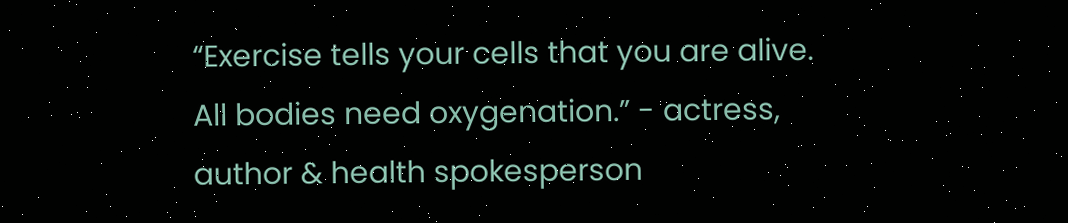“Exercise tells your cells that you are alive. All bodies need oxygenation.” - actress, author & health spokesperson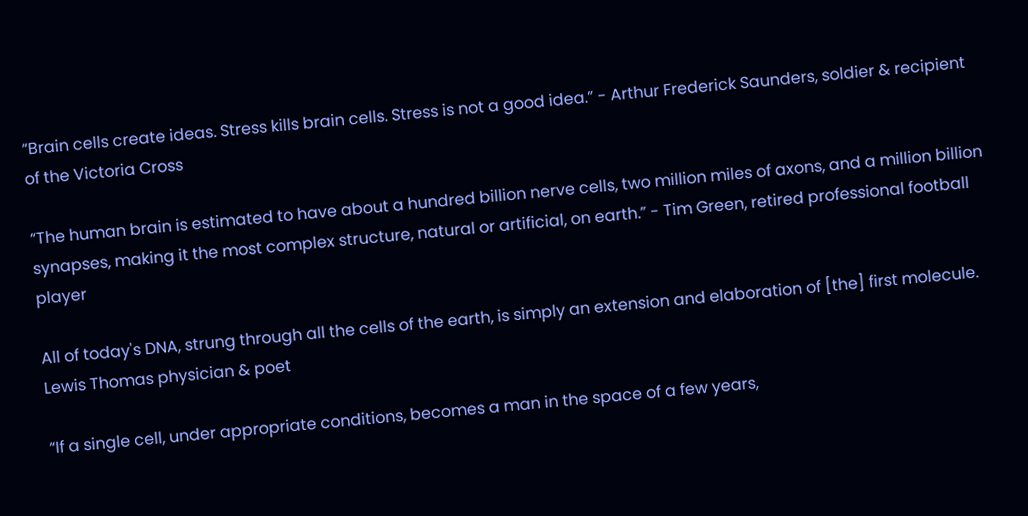“Brain cells create ideas. Stress kills brain cells. Stress is not a good idea.” - Arthur Frederick Saunders, soldier & recipient of the Victoria Cross

“The human brain is estimated to have about a hundred billion nerve cells, two million miles of axons, and a million billion synapses, making it the most complex structure, natural or artificial, on earth.” - Tim Green, retired professional football player

All of today's DNA, strung through all the cells of the earth, is simply an extension and elaboration of [the] first molecule.
Lewis Thomas physician & poet

“If a single cell, under appropriate conditions, becomes a man in the space of a few years,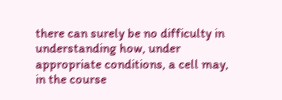there can surely be no difficulty in understanding how, under appropriate conditions, a cell may, in the course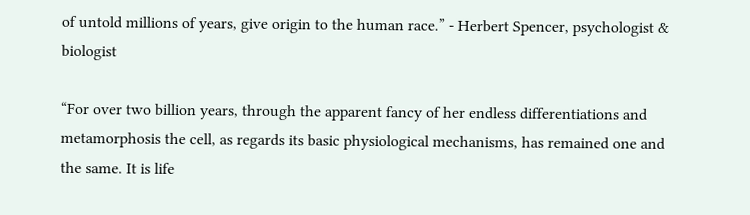of untold millions of years, give origin to the human race.” - Herbert Spencer, psychologist & biologist

“For over two billion years, through the apparent fancy of her endless differentiations and metamorphosis the cell, as regards its basic physiological mechanisms, has remained one and the same. It is life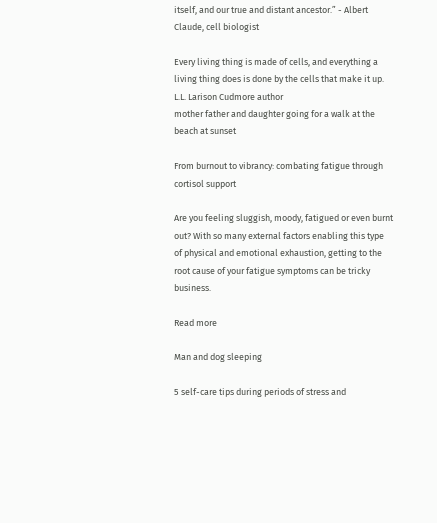itself, and our true and distant ancestor.” - Albert Claude, cell biologist

Every living thing is made of cells, and everything a living thing does is done by the cells that make it up.
L.L. Larison Cudmore author
mother father and daughter going for a walk at the beach at sunset

From burnout to vibrancy: combating fatigue through cortisol support

Are you feeling sluggish, moody, fatigued or even burnt out? With so many external factors enabling this type of physical and emotional exhaustion, getting to the root cause of your fatigue symptoms can be tricky business.

Read more

Man and dog sleeping

5 self-care tips during periods of stress and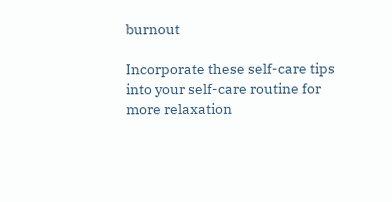burnout

Incorporate these self-care tips into your self-care routine for more relaxation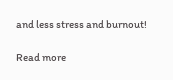and less stress and burnout!

Read more